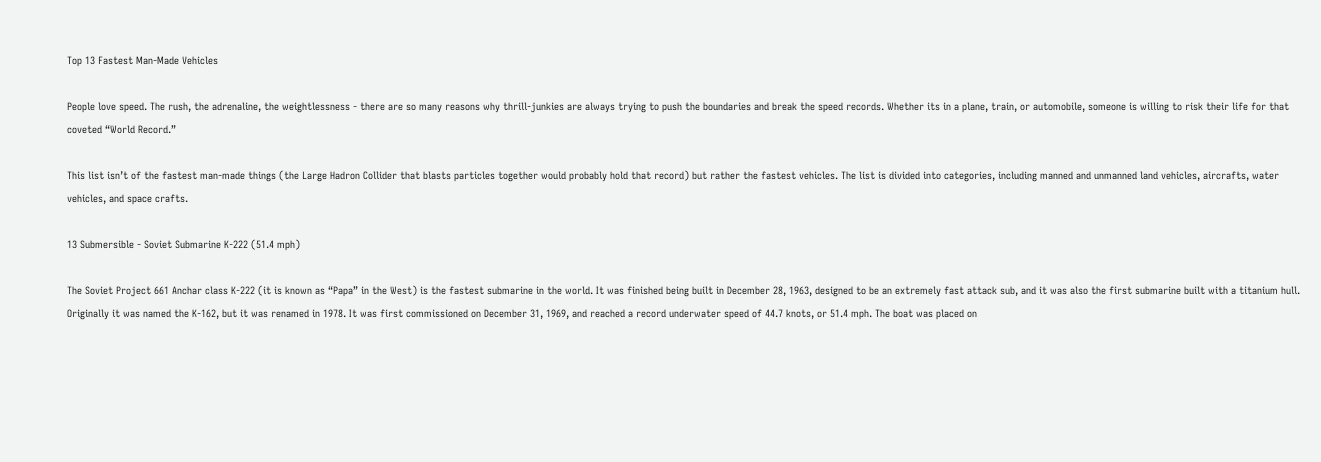Top 13 Fastest Man-Made Vehicles

People love speed. The rush, the adrenaline, the weightlessness - there are so many reasons why thrill-junkies are always trying to push the boundaries and break the speed records. Whether its in a plane, train, or automobile, someone is willing to risk their life for that coveted “World Record.”

This list isn’t of the fastest man-made things (the Large Hadron Collider that blasts particles together would probably hold that record) but rather the fastest vehicles. The list is divided into categories, including manned and unmanned land vehicles, aircrafts, water vehicles, and space crafts.

13 Submersible - Soviet Submarine K-222 (51.4 mph)

The Soviet Project 661 Anchar class K-222 (it is known as “Papa” in the West) is the fastest submarine in the world. It was finished being built in December 28, 1963, designed to be an extremely fast attack sub, and it was also the first submarine built with a titanium hull. Originally it was named the K-162, but it was renamed in 1978. It was first commissioned on December 31, 1969, and reached a record underwater speed of 44.7 knots, or 51.4 mph. The boat was placed on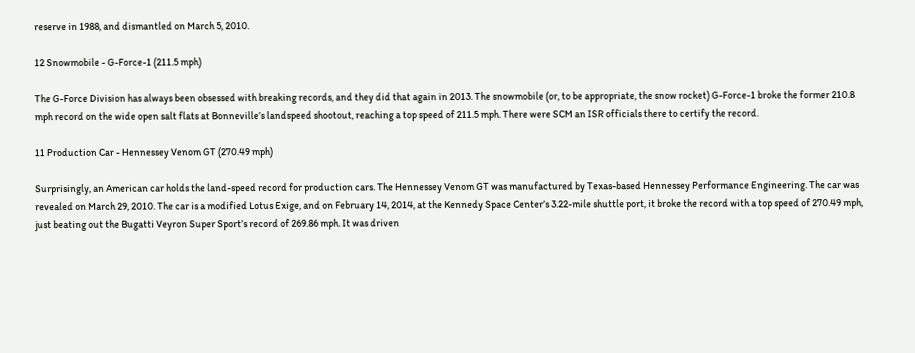reserve in 1988, and dismantled on March 5, 2010.

12 Snowmobile - G-Force-1 (211.5 mph)

The G-Force Division has always been obsessed with breaking records, and they did that again in 2013. The snowmobile (or, to be appropriate, the snow rocket) G-Force-1 broke the former 210.8 mph record on the wide open salt flats at Bonneville’s landspeed shootout, reaching a top speed of 211.5 mph. There were SCM an ISR officials there to certify the record.

11 Production Car - Hennessey Venom GT (270.49 mph)

Surprisingly, an American car holds the land-speed record for production cars. The Hennessey Venom GT was manufactured by Texas-based Hennessey Performance Engineering. The car was revealed on March 29, 2010. The car is a modified Lotus Exige, and on February 14, 2014, at the Kennedy Space Center’s 3.22-mile shuttle port, it broke the record with a top speed of 270.49 mph, just beating out the Bugatti Veyron Super Sport’s record of 269.86 mph. It was driven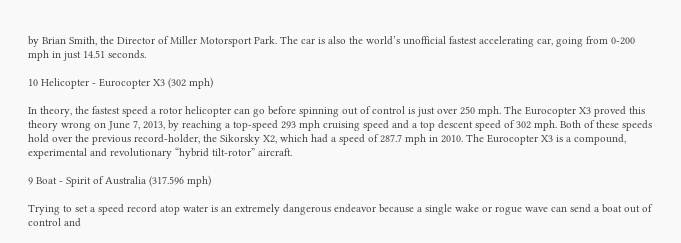by Brian Smith, the Director of Miller Motorsport Park. The car is also the world’s unofficial fastest accelerating car, going from 0-200 mph in just 14.51 seconds.

10 Helicopter - Eurocopter X3 (302 mph)

In theory, the fastest speed a rotor helicopter can go before spinning out of control is just over 250 mph. The Eurocopter X3 proved this theory wrong on June 7, 2013, by reaching a top-speed 293 mph cruising speed and a top descent speed of 302 mph. Both of these speeds hold over the previous record-holder, the Sikorsky X2, which had a speed of 287.7 mph in 2010. The Eurocopter X3 is a compound, experimental and revolutionary “hybrid tilt-rotor” aircraft.

9 Boat - Spirit of Australia (317.596 mph)

Trying to set a speed record atop water is an extremely dangerous endeavor because a single wake or rogue wave can send a boat out of control and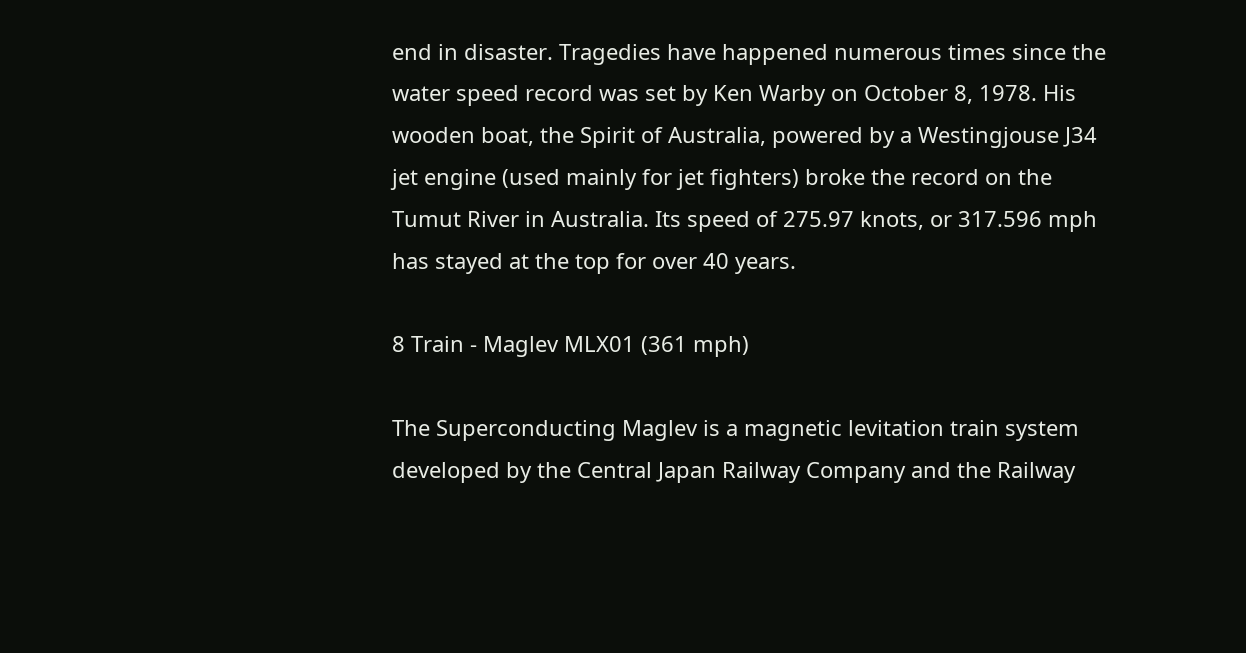end in disaster. Tragedies have happened numerous times since the water speed record was set by Ken Warby on October 8, 1978. His wooden boat, the Spirit of Australia, powered by a Westingjouse J34 jet engine (used mainly for jet fighters) broke the record on the Tumut River in Australia. Its speed of 275.97 knots, or 317.596 mph has stayed at the top for over 40 years.

8 Train - Maglev MLX01 (361 mph)

The Superconducting Maglev is a magnetic levitation train system developed by the Central Japan Railway Company and the Railway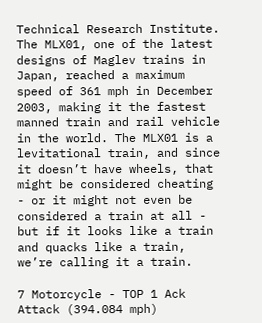Technical Research Institute. The MLX01, one of the latest designs of Maglev trains in Japan, reached a maximum speed of 361 mph in December 2003, making it the fastest manned train and rail vehicle in the world. The MLX01 is a levitational train, and since it doesn’t have wheels, that might be considered cheating - or it might not even be considered a train at all - but if it looks like a train and quacks like a train, we’re calling it a train.

7 Motorcycle - TOP 1 Ack Attack (394.084 mph)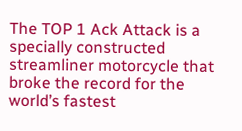The TOP 1 Ack Attack is a specially constructed streamliner motorcycle that broke the record for the world’s fastest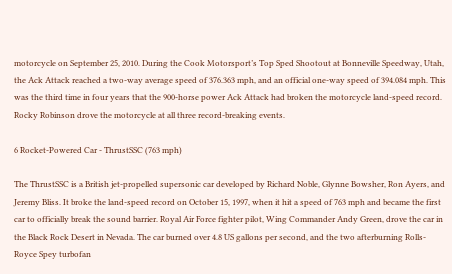motorcycle on September 25, 2010. During the Cook Motorsport’s Top Sped Shootout at Bonneville Speedway, Utah, the Ack Attack reached a two-way average speed of 376.363 mph, and an official one-way speed of 394.084 mph. This was the third time in four years that the 900-horse power Ack Attack had broken the motorcycle land-speed record. Rocky Robinson drove the motorcycle at all three record-breaking events.

6 Rocket-Powered Car - ThrustSSC (763 mph)

The ThrustSSC is a British jet-propelled supersonic car developed by Richard Noble, Glynne Bowsher, Ron Ayers, and Jeremy Bliss. It broke the land-speed record on October 15, 1997, when it hit a speed of 763 mph and became the first car to officially break the sound barrier. Royal Air Force fighter pilot, Wing Commander Andy Green, drove the car in the Black Rock Desert in Nevada. The car burned over 4.8 US gallons per second, and the two afterburning Rolls-Royce Spey turbofan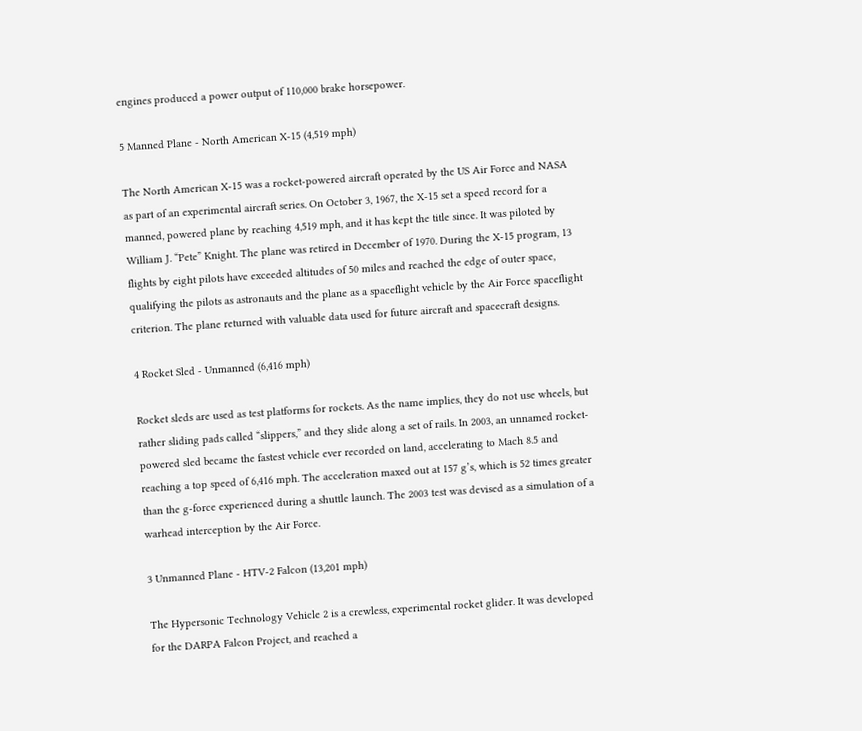engines produced a power output of 110,000 brake horsepower.

5 Manned Plane - North American X-15 (4,519 mph)

The North American X-15 was a rocket-powered aircraft operated by the US Air Force and NASA as part of an experimental aircraft series. On October 3, 1967, the X-15 set a speed record for a manned, powered plane by reaching 4,519 mph, and it has kept the title since. It was piloted by William J. “Pete” Knight. The plane was retired in December of 1970. During the X-15 program, 13 flights by eight pilots have exceeded altitudes of 50 miles and reached the edge of outer space, qualifying the pilots as astronauts and the plane as a spaceflight vehicle by the Air Force spaceflight criterion. The plane returned with valuable data used for future aircraft and spacecraft designs.

4 Rocket Sled - Unmanned (6,416 mph)

Rocket sleds are used as test platforms for rockets. As the name implies, they do not use wheels, but rather sliding pads called “slippers,” and they slide along a set of rails. In 2003, an unnamed rocket-powered sled became the fastest vehicle ever recorded on land, accelerating to Mach 8.5 and reaching a top speed of 6,416 mph. The acceleration maxed out at 157 g’s, which is 52 times greater than the g-force experienced during a shuttle launch. The 2003 test was devised as a simulation of a warhead interception by the Air Force.

3 Unmanned Plane - HTV-2 Falcon (13,201 mph)

The Hypersonic Technology Vehicle 2 is a crewless, experimental rocket glider. It was developed for the DARPA Falcon Project, and reached a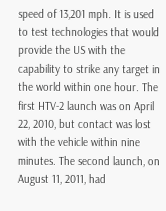speed of 13,201 mph. It is used to test technologies that would provide the US with the capability to strike any target in the world within one hour. The first HTV-2 launch was on April 22, 2010, but contact was lost with the vehicle within nine minutes. The second launch, on August 11, 2011, had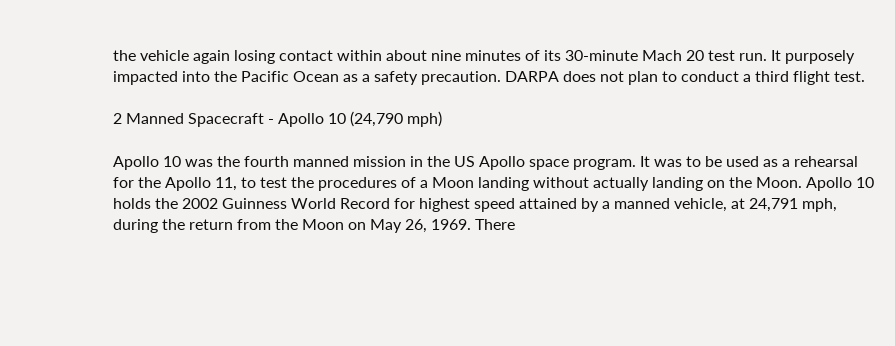the vehicle again losing contact within about nine minutes of its 30-minute Mach 20 test run. It purposely impacted into the Pacific Ocean as a safety precaution. DARPA does not plan to conduct a third flight test.

2 Manned Spacecraft - Apollo 10 (24,790 mph)

Apollo 10 was the fourth manned mission in the US Apollo space program. It was to be used as a rehearsal for the Apollo 11, to test the procedures of a Moon landing without actually landing on the Moon. Apollo 10 holds the 2002 Guinness World Record for highest speed attained by a manned vehicle, at 24,791 mph, during the return from the Moon on May 26, 1969. There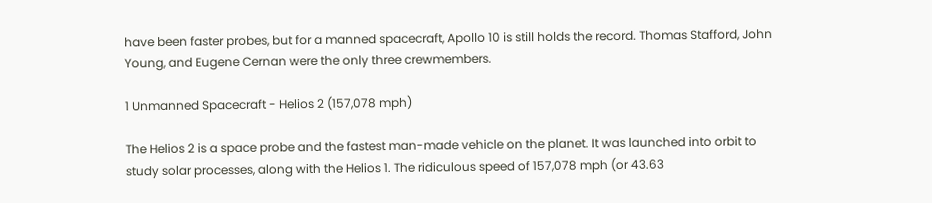have been faster probes, but for a manned spacecraft, Apollo 10 is still holds the record. Thomas Stafford, John Young, and Eugene Cernan were the only three crewmembers.

1 Unmanned Spacecraft - Helios 2 (157,078 mph)

The Helios 2 is a space probe and the fastest man-made vehicle on the planet. It was launched into orbit to study solar processes, along with the Helios 1. The ridiculous speed of 157,078 mph (or 43.63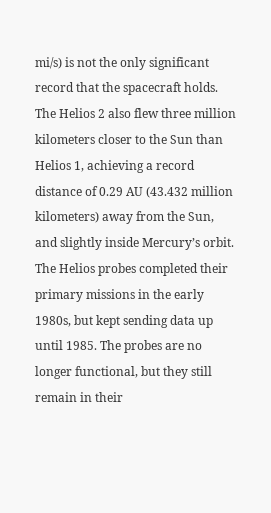mi/s) is not the only significant record that the spacecraft holds. The Helios 2 also flew three million kilometers closer to the Sun than Helios 1, achieving a record distance of 0.29 AU (43.432 million kilometers) away from the Sun, and slightly inside Mercury’s orbit. The Helios probes completed their primary missions in the early 1980s, but kept sending data up until 1985. The probes are no longer functional, but they still remain in their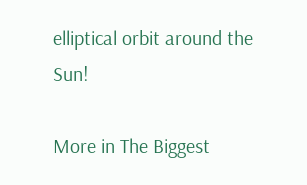elliptical orbit around the Sun!

More in The Biggest